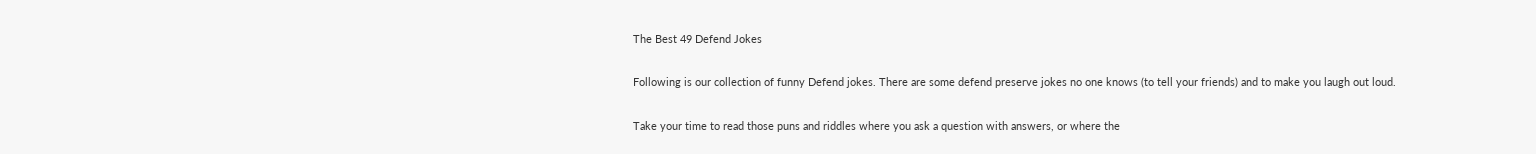The Best 49 Defend Jokes

Following is our collection of funny Defend jokes. There are some defend preserve jokes no one knows (to tell your friends) and to make you laugh out loud.

Take your time to read those puns and riddles where you ask a question with answers, or where the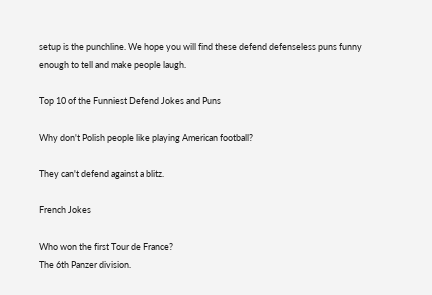setup is the punchline. We hope you will find these defend defenseless puns funny enough to tell and make people laugh.

Top 10 of the Funniest Defend Jokes and Puns

Why don't Polish people like playing American football?

They can't defend against a blitz.

French Jokes

Who won the first Tour de France?
The 6th Panzer division.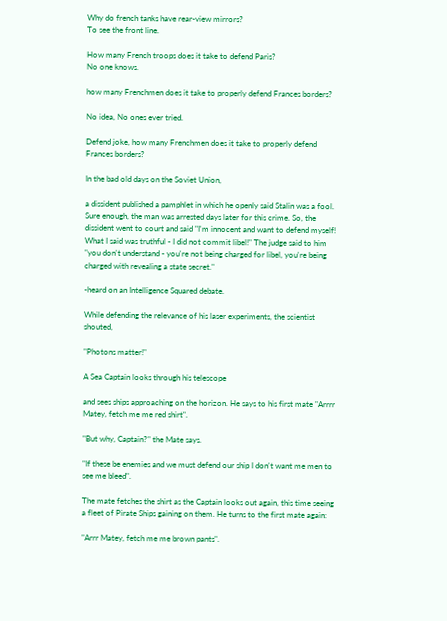Why do french tanks have rear-view mirrors?
To see the front line.

How many French troops does it take to defend Paris?
No one knows.

how many Frenchmen does it take to properly defend Frances borders?

No idea, No ones ever tried.

Defend joke, how many Frenchmen does it take to properly defend Frances borders?

In the bad old days on the Soviet Union,

a dissident published a pamphlet in which he openly said Stalin was a fool. Sure enough, the man was arrested days later for this crime. So, the dissident went to court and said "I'm innocent and want to defend myself! What I said was truthful - I did not commit libel!" The judge said to him "you don't understand - you're not being charged for libel, you're being charged with revealing a state secret."

-heard on an Intelligence Squared debate.

While defending the relevance of his laser experiments, the scientist shouted,

"Photons matter!"

A Sea Captain looks through his telescope

and sees ships approaching on the horizon. He says to his first mate "Arrrr Matey, fetch me me red shirt".

"But why, Captain?" the Mate says.

"If these be enemies and we must defend our ship I don't want me men to see me bleed".

The mate fetches the shirt as the Captain looks out again, this time seeing a fleet of Pirate Ships gaining on them. He turns to the first mate again:

"Arrr Matey, fetch me me brown pants".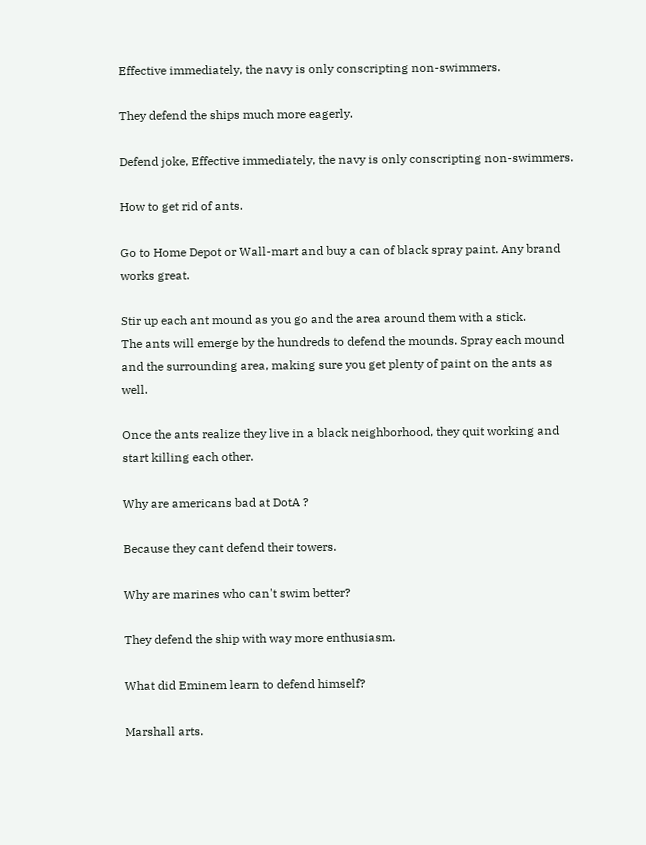Effective immediately, the navy is only conscripting non-swimmers.

They defend the ships much more eagerly.

Defend joke, Effective immediately, the navy is only conscripting non-swimmers.

How to get rid of ants.

Go to Home Depot or Wall-mart and buy a can of black spray paint. Any brand works great.

Stir up each ant mound as you go and the area around them with a stick.
The ants will emerge by the hundreds to defend the mounds. Spray each mound and the surrounding area, making sure you get plenty of paint on the ants as well.

Once the ants realize they live in a black neighborhood, they quit working and start killing each other.

Why are americans bad at DotA ?

Because they cant defend their towers.

Why are marines who can't swim better?

They defend the ship with way more enthusiasm.

What did Eminem learn to defend himself?

Marshall arts.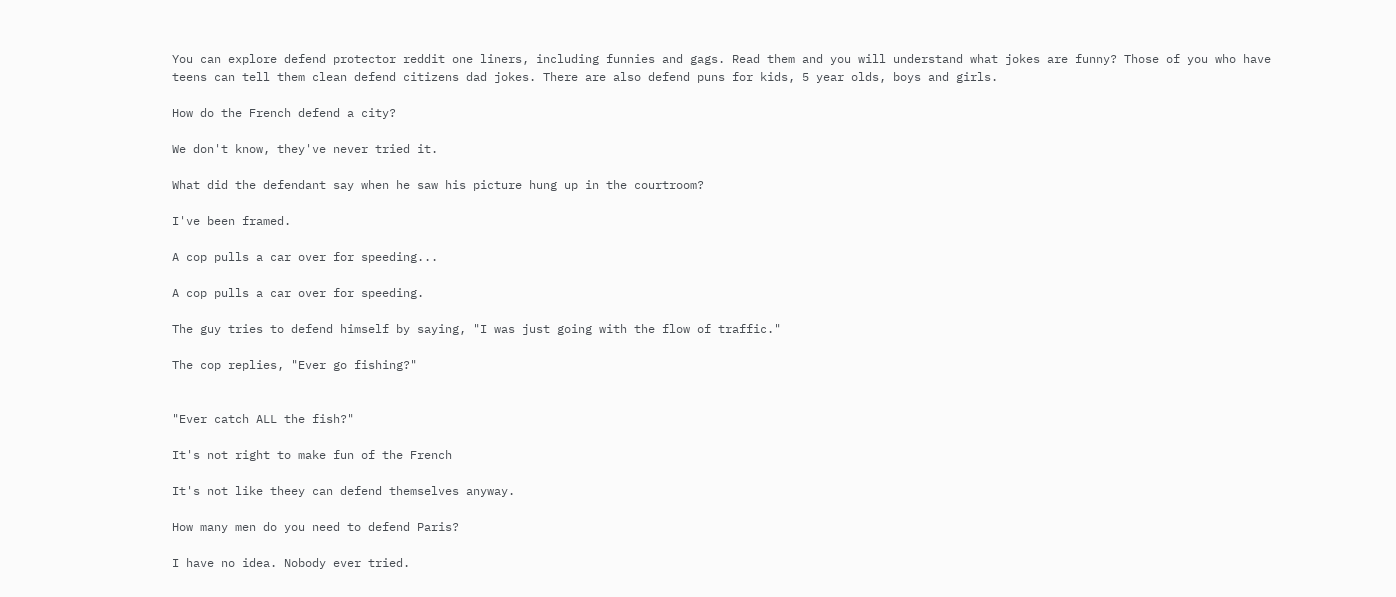You can explore defend protector reddit one liners, including funnies and gags. Read them and you will understand what jokes are funny? Those of you who have teens can tell them clean defend citizens dad jokes. There are also defend puns for kids, 5 year olds, boys and girls.

How do the French defend a city?

We don't know, they've never tried it.

What did the defendant say when he saw his picture hung up in the courtroom?

I've been framed.

A cop pulls a car over for speeding...

A cop pulls a car over for speeding.

The guy tries to defend himself by saying, "I was just going with the flow of traffic."

The cop replies, "Ever go fishing?"


"Ever catch ALL the fish?"

It's not right to make fun of the French

It's not like theey can defend themselves anyway.

How many men do you need to defend Paris?

I have no idea. Nobody ever tried.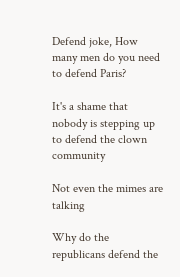Defend joke, How many men do you need to defend Paris?

It's a shame that nobody is stepping up to defend the clown community

Not even the mimes are talking

Why do the republicans defend the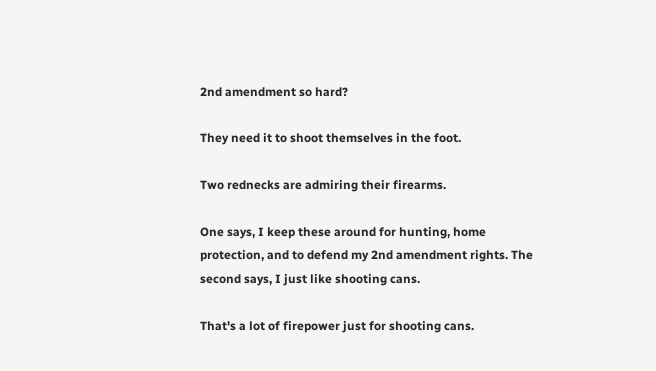2nd amendment so hard?

They need it to shoot themselves in the foot.

Two rednecks are admiring their firearms.

One says, I keep these around for hunting, home protection, and to defend my 2nd amendment rights. The second says, I just like shooting cans.

That's a lot of firepower just for shooting cans.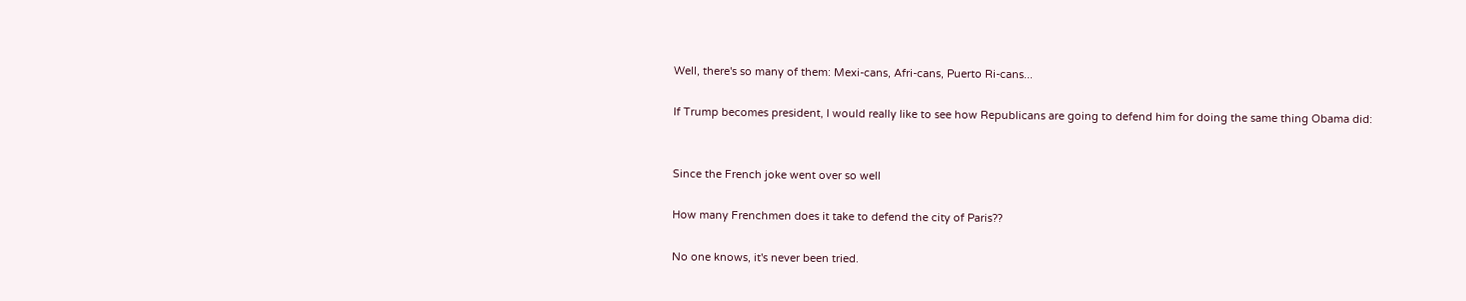Well, there's so many of them: Mexi-cans, Afri-cans, Puerto Ri-cans...

If Trump becomes president, I would really like to see how Republicans are going to defend him for doing the same thing Obama did:


Since the French joke went over so well

How many Frenchmen does it take to defend the city of Paris??

No one knows, it's never been tried.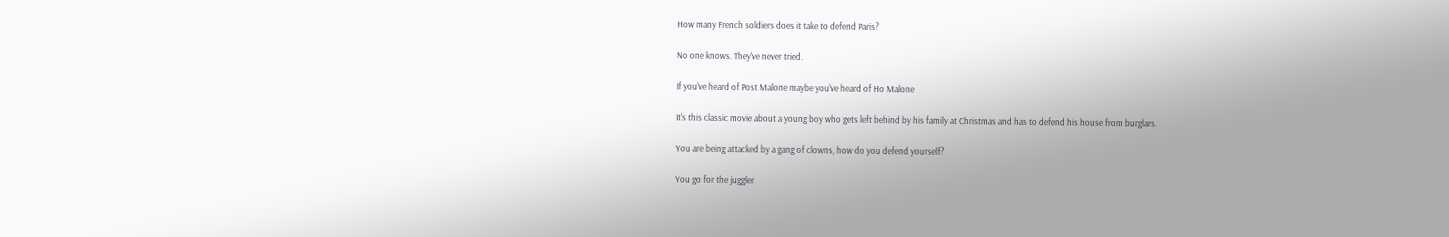How many French soldiers does it take to defend Paris?

No one knows. They've never tried.

If you've heard of Post Malone maybe you've heard of Ho Malone

It's this classic movie about a young boy who gets left behind by his family at Christmas and has to defend his house from burglars.

You are being attacked by a gang of clowns, how do you defend yourself?

You go for the juggler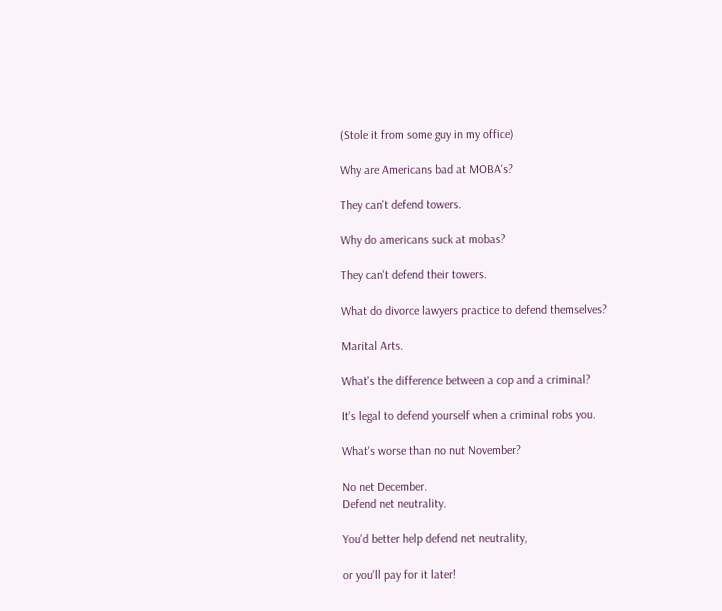(Stole it from some guy in my office)

Why are Americans bad at MOBA's?

They can't defend towers.

Why do americans suck at mobas?

They can't defend their towers.

What do divorce lawyers practice to defend themselves?

Marital Arts.

What's the difference between a cop and a criminal?

It's legal to defend yourself when a criminal robs you.

What's worse than no nut November?

No net December.
Defend net neutrality.

You'd better help defend net neutrality,

or you'll pay for it later!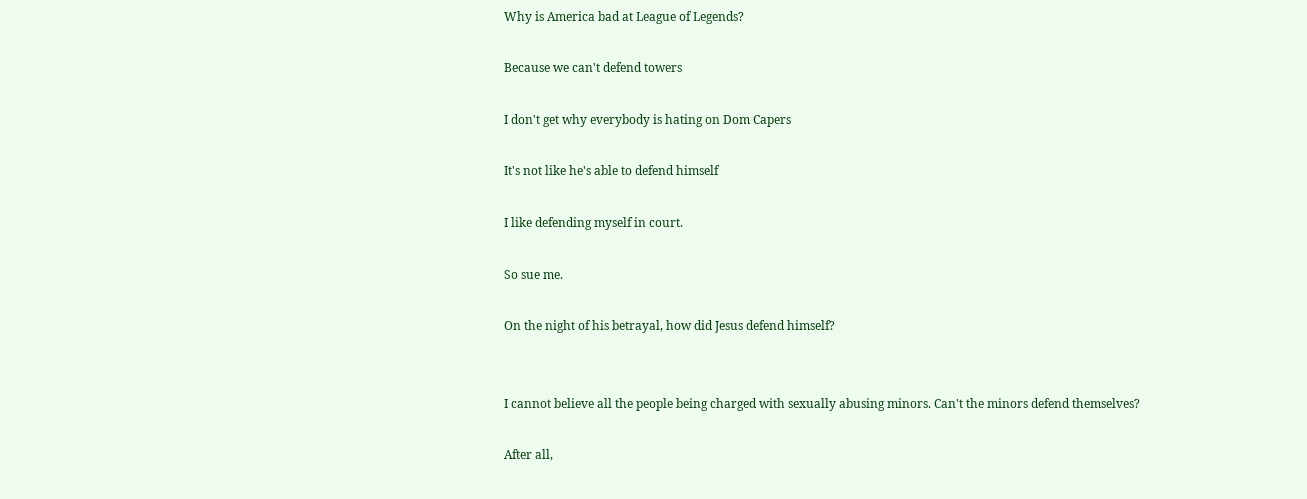Why is America bad at League of Legends?

Because we can't defend towers

I don't get why everybody is hating on Dom Capers

It's not like he's able to defend himself

I like defending myself in court.

So sue me.

On the night of his betrayal, how did Jesus defend himself?


I cannot believe all the people being charged with sexually abusing minors. Can't the minors defend themselves?

After all,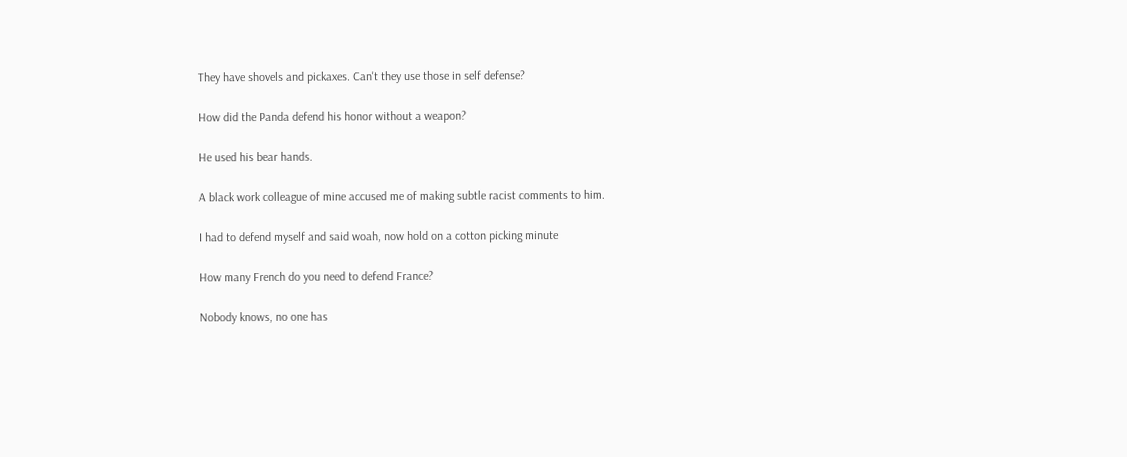They have shovels and pickaxes. Can't they use those in self defense?

How did the Panda defend his honor without a weapon?

He used his bear hands.

A black work colleague of mine accused me of making subtle racist comments to him.

I had to defend myself and said woah, now hold on a cotton picking minute

How many French do you need to defend France?

Nobody knows, no one has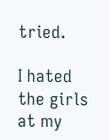tried.

I hated the girls at my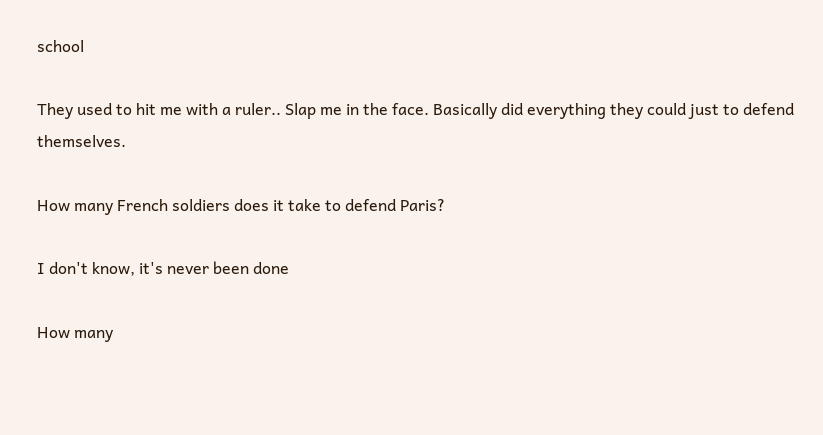school

They used to hit me with a ruler.. Slap me in the face. Basically did everything they could just to defend themselves.

How many French soldiers does it take to defend Paris?

I don't know, it's never been done

How many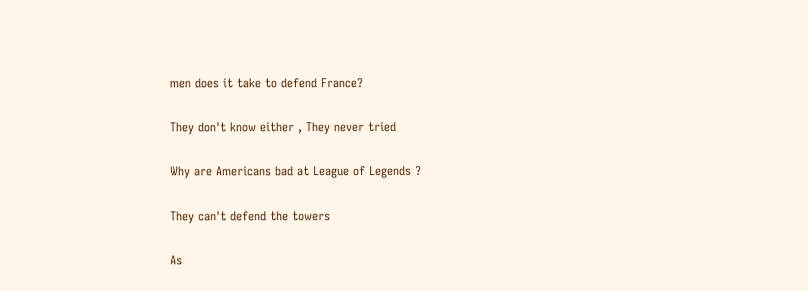men does it take to defend France?

They don't know either , They never tried

Why are Americans bad at League of Legends ?

They can't defend the towers

As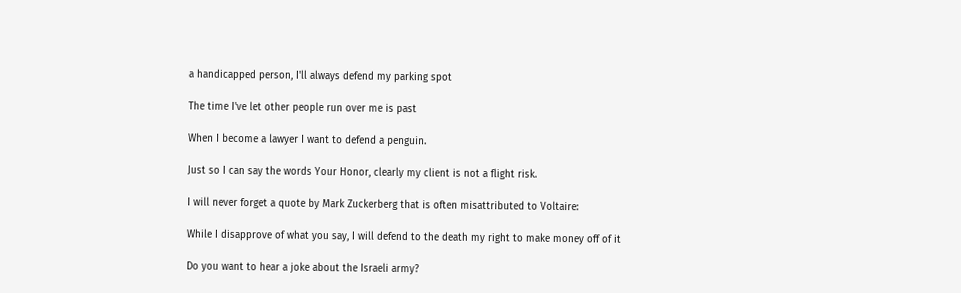a handicapped person, I'll always defend my parking spot

The time I've let other people run over me is past

When I become a lawyer I want to defend a penguin.

Just so I can say the words Your Honor, clearly my client is not a flight risk.

I will never forget a quote by Mark Zuckerberg that is often misattributed to Voltaire:

While I disapprove of what you say, I will defend to the death my right to make money off of it

Do you want to hear a joke about the Israeli army?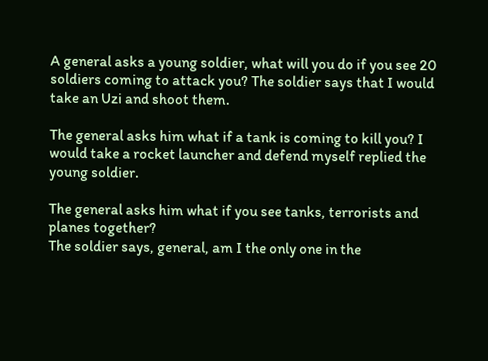A general asks a young soldier, what will you do if you see 20 soldiers coming to attack you? The soldier says that I would take an Uzi and shoot them.

The general asks him what if a tank is coming to kill you? I would take a rocket launcher and defend myself replied the young soldier.

The general asks him what if you see tanks, terrorists and planes together?
The soldier says, general, am I the only one in the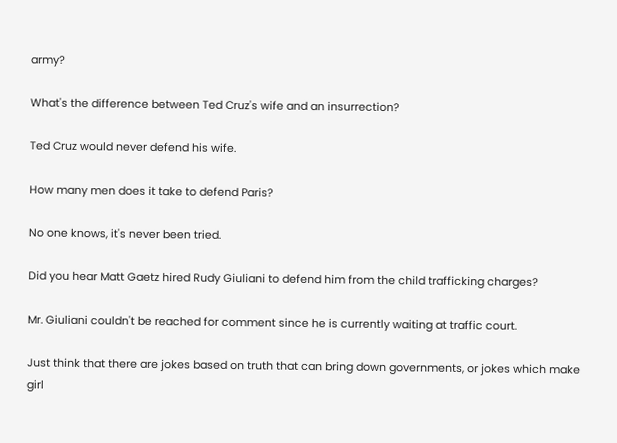army?

What's the difference between Ted Cruz's wife and an insurrection?

Ted Cruz would never defend his wife.

How many men does it take to defend Paris?

No one knows, it's never been tried.

Did you hear Matt Gaetz hired Rudy Giuliani to defend him from the child trafficking charges?

Mr. Giuliani couldn't be reached for comment since he is currently waiting at traffic court.

Just think that there are jokes based on truth that can bring down governments, or jokes which make girl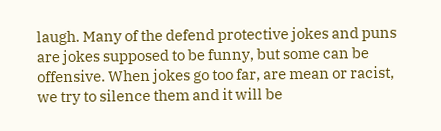laugh. Many of the defend protective jokes and puns are jokes supposed to be funny, but some can be offensive. When jokes go too far, are mean or racist, we try to silence them and it will be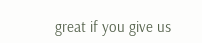great if you give us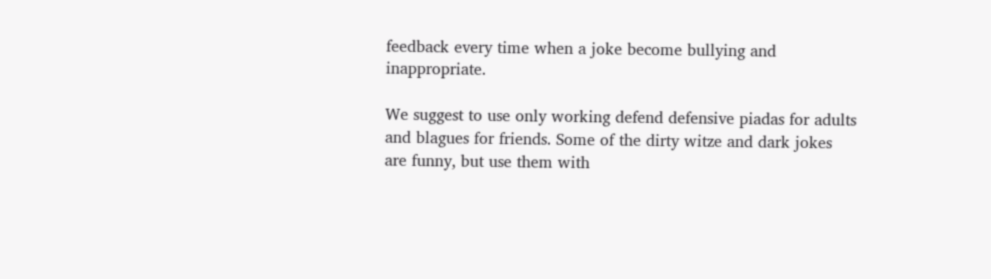feedback every time when a joke become bullying and inappropriate.

We suggest to use only working defend defensive piadas for adults and blagues for friends. Some of the dirty witze and dark jokes are funny, but use them with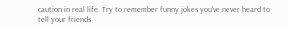caution in real life. Try to remember funny jokes you've never heard to tell your friends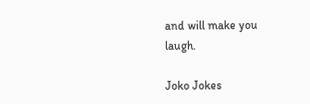and will make you laugh.

Joko Jokes